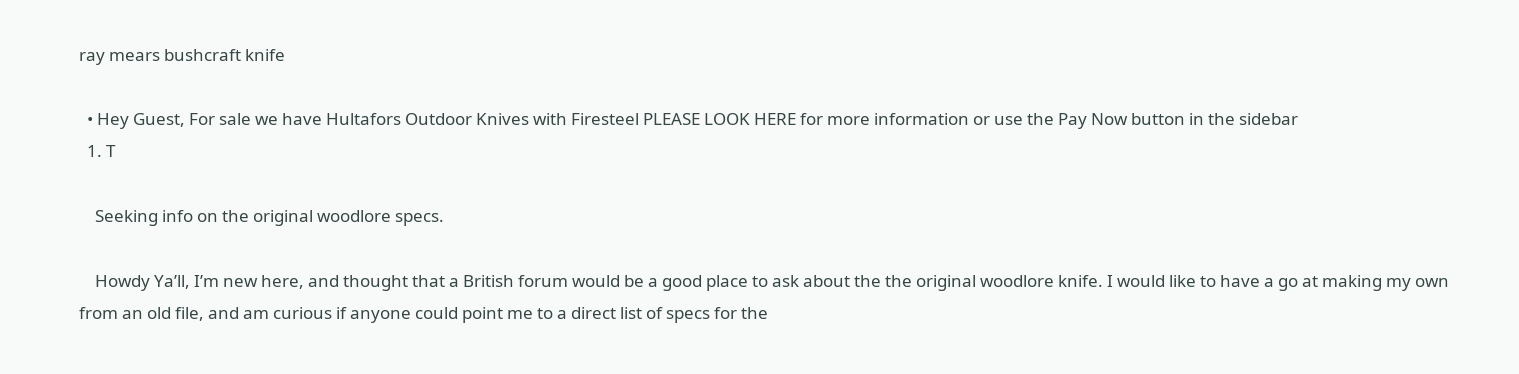ray mears bushcraft knife

  • Hey Guest, For sale we have Hultafors Outdoor Knives with Firesteel PLEASE LOOK HERE for more information or use the Pay Now button in the sidebar
  1. T

    Seeking info on the original woodlore specs.

    Howdy Ya’ll, I’m new here, and thought that a British forum would be a good place to ask about the the original woodlore knife. I would like to have a go at making my own from an old file, and am curious if anyone could point me to a direct list of specs for the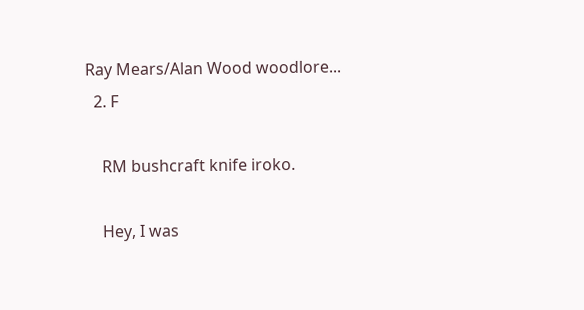Ray Mears/Alan Wood woodlore...
  2. F

    RM bushcraft knife iroko.

    Hey, I was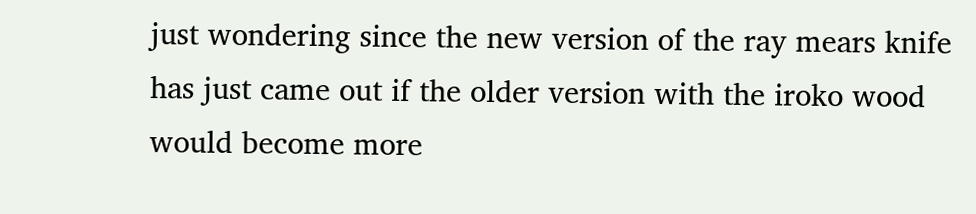just wondering since the new version of the ray mears knife has just came out if the older version with the iroko wood would become more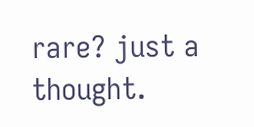rare? just a thought.